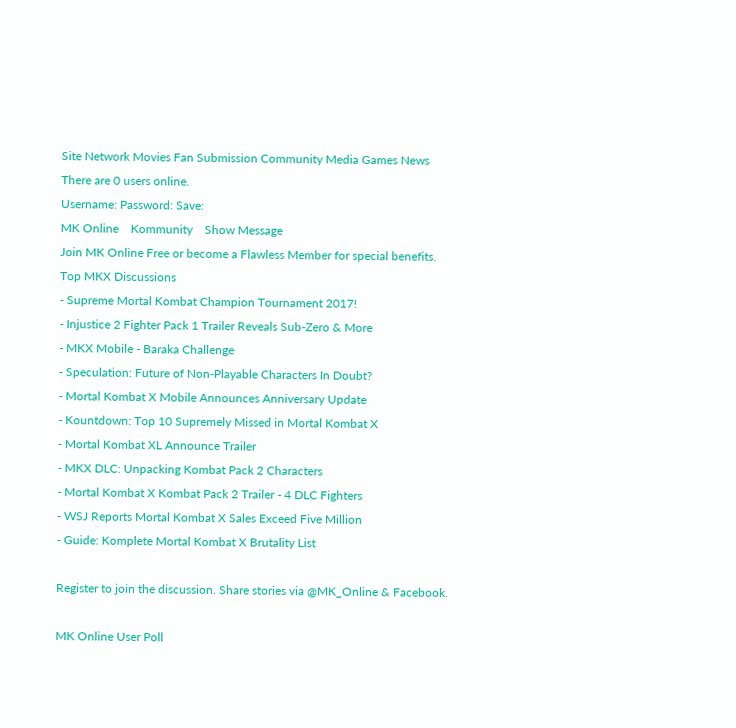Site Network Movies Fan Submission Community Media Games News
There are 0 users online.
Username: Password: Save:
MK Online    Kommunity    Show Message
Join MK Online Free or become a Flawless Member for special benefits.
Top MKX Discussions
- Supreme Mortal Kombat Champion Tournament 2017!
- Injustice 2 Fighter Pack 1 Trailer Reveals Sub-Zero & More
- MKX Mobile - Baraka Challenge
- Speculation: Future of Non-Playable Characters In Doubt?
- Mortal Kombat X Mobile Announces Anniversary Update
- Kountdown: Top 10 Supremely Missed in Mortal Kombat X
- Mortal Kombat XL Announce Trailer
- MKX DLC: Unpacking Kombat Pack 2 Characters
- Mortal Kombat X Kombat Pack 2 Trailer - 4 DLC Fighters
- WSJ Reports Mortal Kombat X Sales Exceed Five Million
- Guide: Komplete Mortal Kombat X Brutality List

Register to join the discussion. Share stories via @MK_Online & Facebook.

MK Online User Poll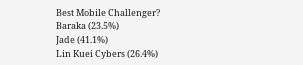Best Mobile Challenger?
Baraka (23.5%)
Jade (41.1%)
Lin Kuei Cybers (26.4%)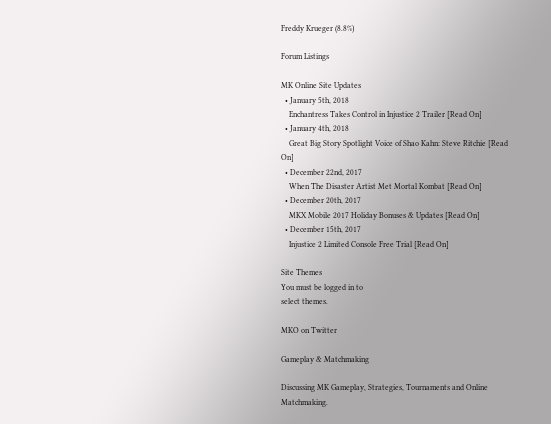Freddy Krueger (8.8%)

Forum Listings

MK Online Site Updates
  • January 5th, 2018
    Enchantress Takes Control in Injustice 2 Trailer [Read On]
  • January 4th, 2018
    Great Big Story Spotlight Voice of Shao Kahn: Steve Ritchie [Read On]
  • December 22nd, 2017
    When The Disaster Artist Met Mortal Kombat [Read On]
  • December 20th, 2017
    MKX Mobile 2017 Holiday Bonuses & Updates [Read On]
  • December 15th, 2017
    Injustice 2 Limited Console Free Trial [Read On]

Site Themes
You must be logged in to
select themes.

MKO on Twitter

Gameplay & Matchmaking

Discussing MK Gameplay, Strategies, Tournaments and Online Matchmaking.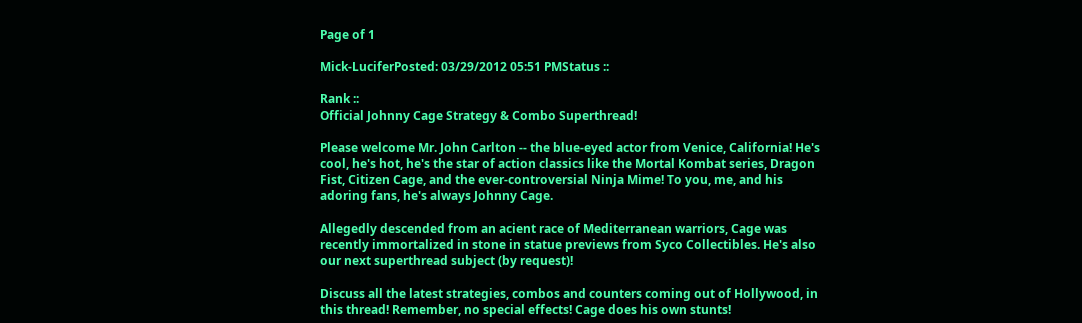Page of 1

Mick-LuciferPosted: 03/29/2012 05:51 PMStatus ::

Rank ::
Official Johnny Cage Strategy & Combo Superthread!

Please welcome Mr. John Carlton -- the blue-eyed actor from Venice, California! He's cool, he's hot, he's the star of action classics like the Mortal Kombat series, Dragon Fist, Citizen Cage, and the ever-controversial Ninja Mime! To you, me, and his adoring fans, he's always Johnny Cage.

Allegedly descended from an acient race of Mediterranean warriors, Cage was recently immortalized in stone in statue previews from Syco Collectibles. He's also our next superthread subject (by request)!

Discuss all the latest strategies, combos and counters coming out of Hollywood, in this thread! Remember, no special effects! Cage does his own stunts!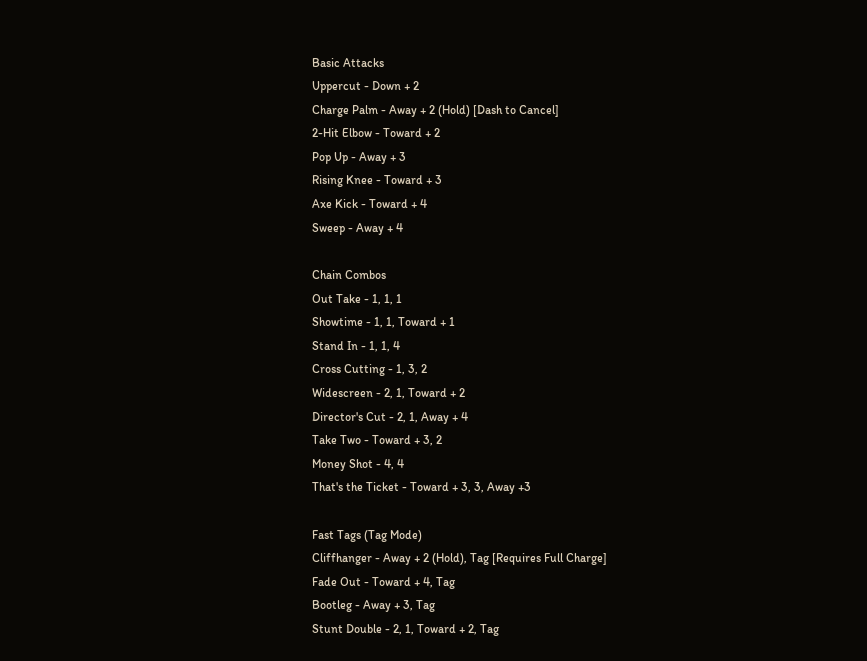Basic Attacks
Uppercut - Down + 2
Charge Palm - Away + 2 (Hold) [Dash to Cancel]
2-Hit Elbow - Toward + 2
Pop Up - Away + 3
Rising Knee - Toward + 3
Axe Kick - Toward + 4
Sweep - Away + 4

Chain Combos
Out Take - 1, 1, 1
Showtime - 1, 1, Toward + 1
Stand In - 1, 1, 4
Cross Cutting - 1, 3, 2
Widescreen - 2, 1, Toward + 2
Director's Cut - 2, 1, Away + 4
Take Two - Toward + 3, 2
Money Shot - 4, 4
That's the Ticket - Toward + 3, 3, Away +3

Fast Tags (Tag Mode)
Cliffhanger - Away + 2 (Hold), Tag [Requires Full Charge]
Fade Out - Toward + 4, Tag
Bootleg - Away + 3, Tag
Stunt Double - 2, 1, Toward + 2, Tag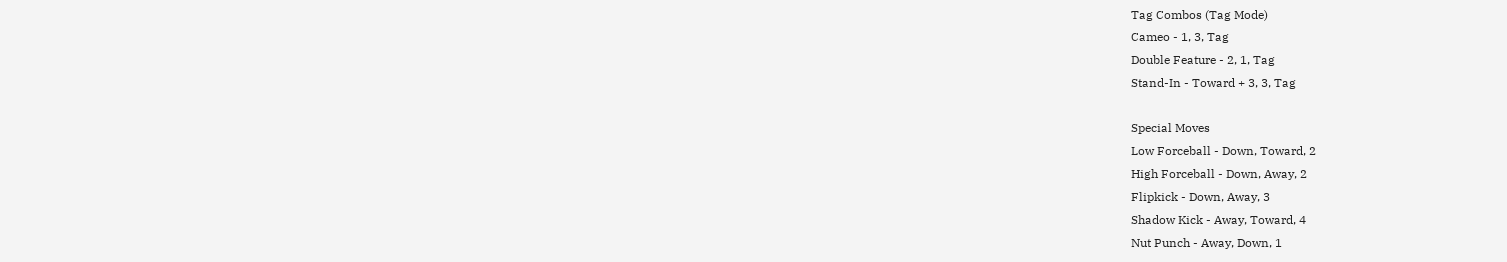Tag Combos (Tag Mode)
Cameo - 1, 3, Tag
Double Feature - 2, 1, Tag
Stand-In - Toward + 3, 3, Tag

Special Moves
Low Forceball - Down, Toward, 2
High Forceball - Down, Away, 2
Flipkick - Down, Away, 3
Shadow Kick - Away, Toward, 4
Nut Punch - Away, Down, 1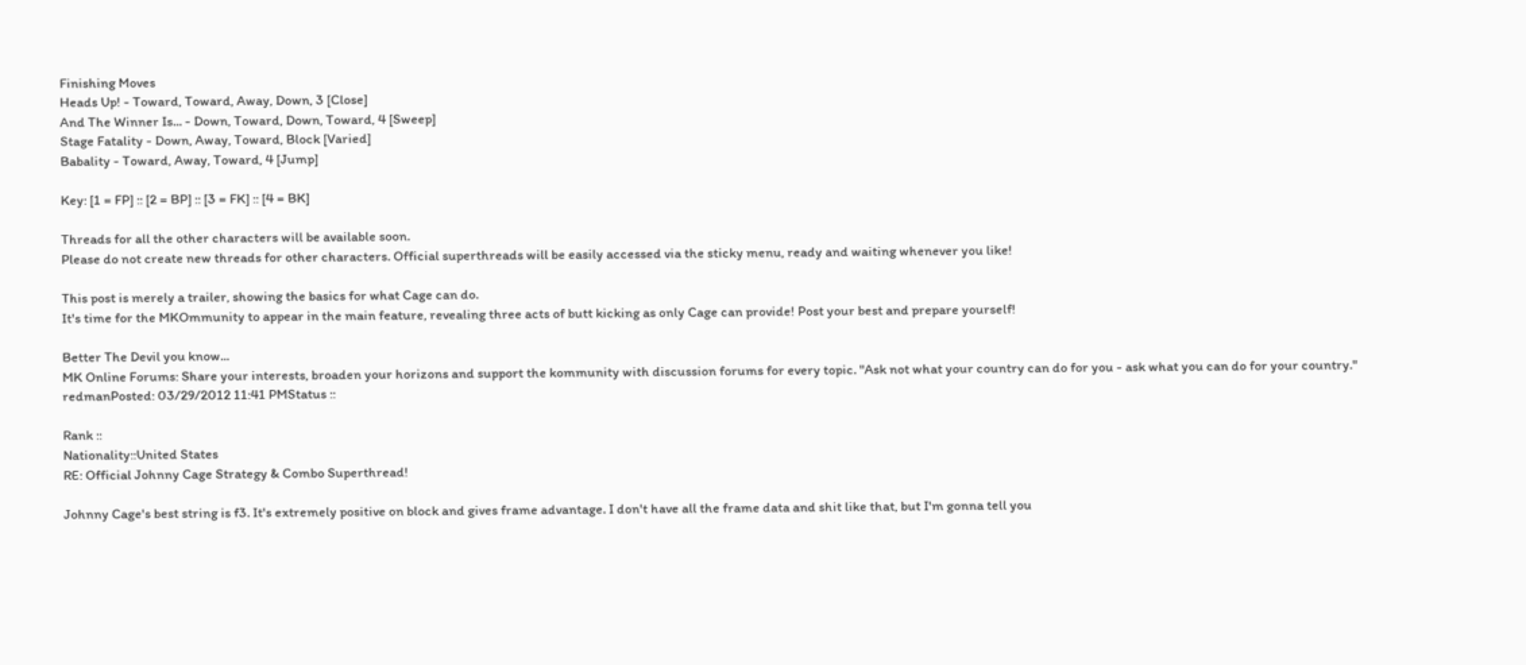Finishing Moves
Heads Up! - Toward, Toward, Away, Down, 3 [Close]
And The Winner Is... - Down, Toward, Down, Toward, 4 [Sweep]
Stage Fatality - Down, Away, Toward, Block [Varied]
Babality - Toward, Away, Toward, 4 [Jump]

Key: [1 = FP] :: [2 = BP] :: [3 = FK] :: [4 = BK]

Threads for all the other characters will be available soon.
Please do not create new threads for other characters. Official superthreads will be easily accessed via the sticky menu, ready and waiting whenever you like!

This post is merely a trailer, showing the basics for what Cage can do.
It's time for the MKOmmunity to appear in the main feature, revealing three acts of butt kicking as only Cage can provide! Post your best and prepare yourself!

Better The Devil you know...
MK Online Forums: Share your interests, broaden your horizons and support the kommunity with discussion forums for every topic. "Ask not what your country can do for you - ask what you can do for your country."
redmanPosted: 03/29/2012 11:41 PMStatus ::

Rank ::
Nationality::United States
RE: Official Johnny Cage Strategy & Combo Superthread!

Johnny Cage's best string is f3. It's extremely positive on block and gives frame advantage. I don't have all the frame data and shit like that, but I'm gonna tell you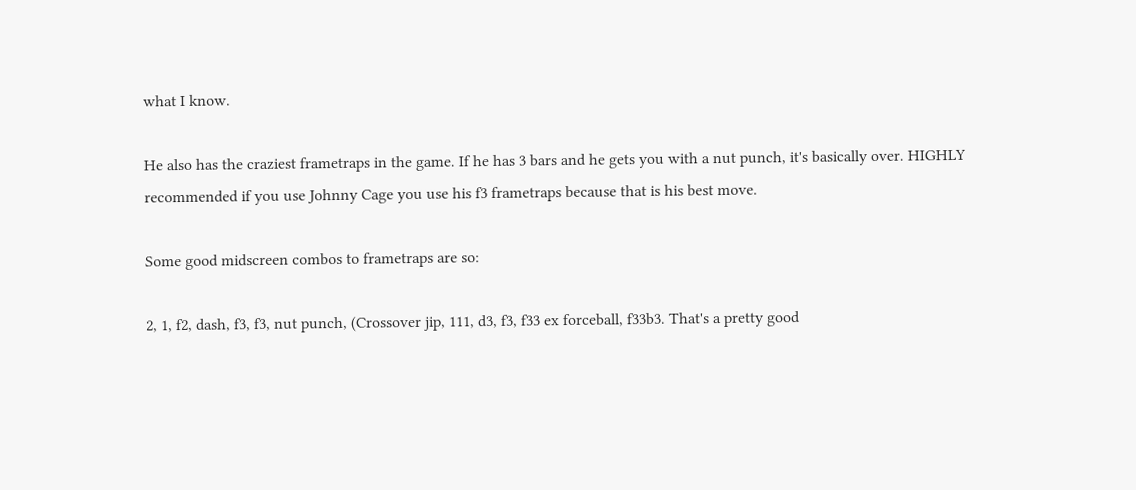what I know.

He also has the craziest frametraps in the game. If he has 3 bars and he gets you with a nut punch, it's basically over. HIGHLY recommended if you use Johnny Cage you use his f3 frametraps because that is his best move.

Some good midscreen combos to frametraps are so:

2, 1, f2, dash, f3, f3, nut punch, (Crossover jip, 111, d3, f3, f33 ex forceball, f33b3. That's a pretty good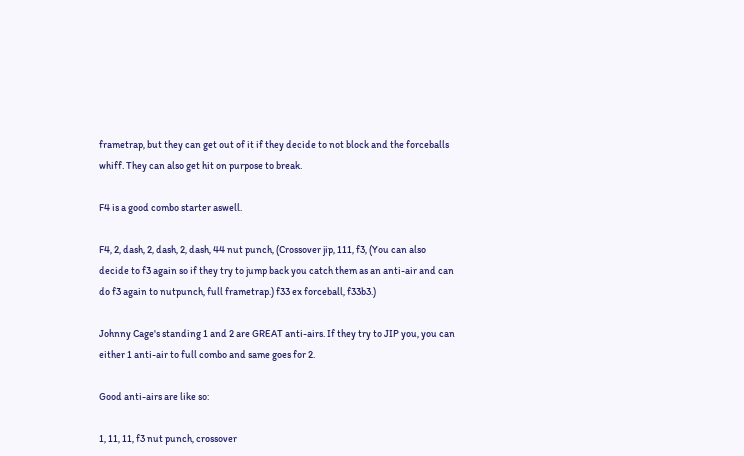frametrap, but they can get out of it if they decide to not block and the forceballs whiff. They can also get hit on purpose to break.

F4 is a good combo starter aswell.

F4, 2, dash, 2, dash, 2, dash, 44 nut punch, (Crossover jip, 111, f3, (You can also decide to f3 again so if they try to jump back you catch them as an anti-air and can do f3 again to nutpunch, full frametrap.) f33 ex forceball, f33b3.)

Johnny Cage's standing 1 and 2 are GREAT anti-airs. If they try to JIP you, you can either 1 anti-air to full combo and same goes for 2.

Good anti-airs are like so:

1, 11, 11, f3 nut punch, crossover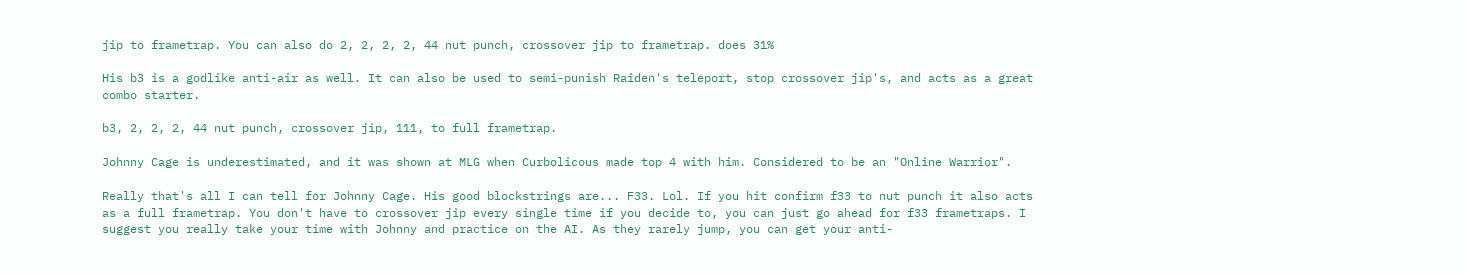jip to frametrap. You can also do 2, 2, 2, 2, 44 nut punch, crossover jip to frametrap. does 31%

His b3 is a godlike anti-air as well. It can also be used to semi-punish Raiden's teleport, stop crossover jip's, and acts as a great combo starter.

b3, 2, 2, 2, 44 nut punch, crossover jip, 111, to full frametrap.

Johnny Cage is underestimated, and it was shown at MLG when Curbolicous made top 4 with him. Considered to be an "Online Warrior".

Really that's all I can tell for Johnny Cage. His good blockstrings are... F33. Lol. If you hit confirm f33 to nut punch it also acts as a full frametrap. You don't have to crossover jip every single time if you decide to, you can just go ahead for f33 frametraps. I suggest you really take your time with Johnny and practice on the AI. As they rarely jump, you can get your anti-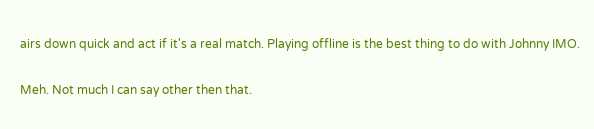airs down quick and act if it's a real match. Playing offline is the best thing to do with Johnny IMO.

Meh. Not much I can say other then that.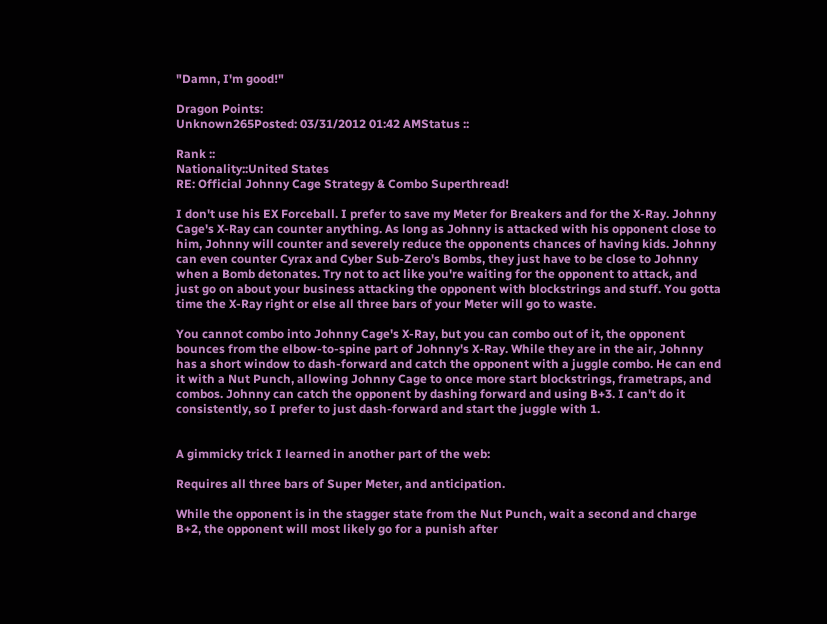"Damn, I'm good!"

Dragon Points:
Unknown265Posted: 03/31/2012 01:42 AMStatus ::

Rank ::
Nationality::United States
RE: Official Johnny Cage Strategy & Combo Superthread!

I don't use his EX Forceball. I prefer to save my Meter for Breakers and for the X-Ray. Johnny Cage's X-Ray can counter anything. As long as Johnny is attacked with his opponent close to him, Johnny will counter and severely reduce the opponents chances of having kids. Johnny can even counter Cyrax and Cyber Sub-Zero's Bombs, they just have to be close to Johnny when a Bomb detonates. Try not to act like you're waiting for the opponent to attack, and just go on about your business attacking the opponent with blockstrings and stuff. You gotta time the X-Ray right or else all three bars of your Meter will go to waste.

You cannot combo into Johnny Cage's X-Ray, but you can combo out of it, the opponent bounces from the elbow-to-spine part of Johnny's X-Ray. While they are in the air, Johnny has a short window to dash-forward and catch the opponent with a juggle combo. He can end it with a Nut Punch, allowing Johnny Cage to once more start blockstrings, frametraps, and combos. Johnny can catch the opponent by dashing forward and using B+3. I can't do it consistently, so I prefer to just dash-forward and start the juggle with 1.


A gimmicky trick I learned in another part of the web:

Requires all three bars of Super Meter, and anticipation.

While the opponent is in the stagger state from the Nut Punch, wait a second and charge B+2, the opponent will most likely go for a punish after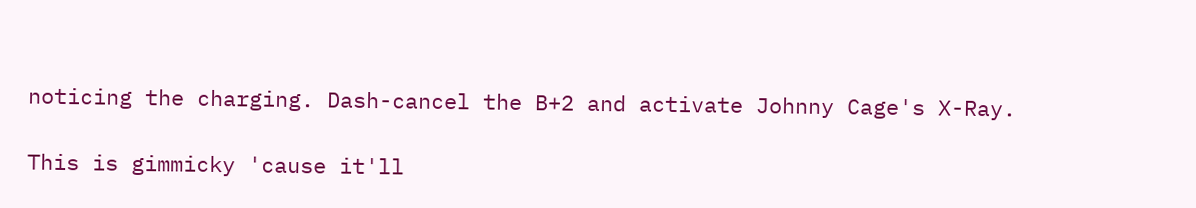noticing the charging. Dash-cancel the B+2 and activate Johnny Cage's X-Ray.

This is gimmicky 'cause it'll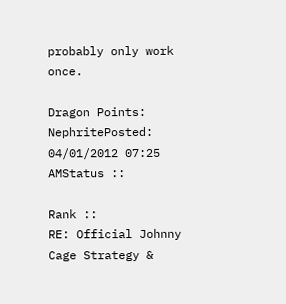probably only work once.

Dragon Points:
NephritePosted: 04/01/2012 07:25 AMStatus ::

Rank ::
RE: Official Johnny Cage Strategy &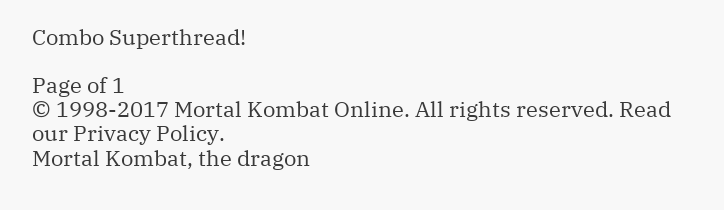Combo Superthread!

Page of 1
© 1998-2017 Mortal Kombat Online. All rights reserved. Read our Privacy Policy.
Mortal Kombat, the dragon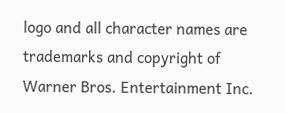logo and all character names are trademarks and copyright of Warner Bros. Entertainment Inc.